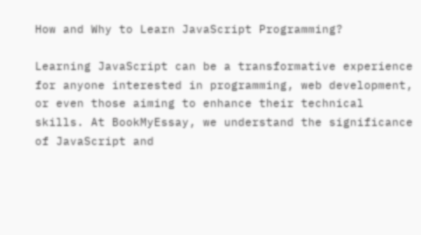How and Why to Learn JavaScript Programming?

Learning JavaScript can be a transformative experience for anyone interested in programming, web development, or even those aiming to enhance their technical skills. At BookMyEssay, we understand the significance of JavaScript and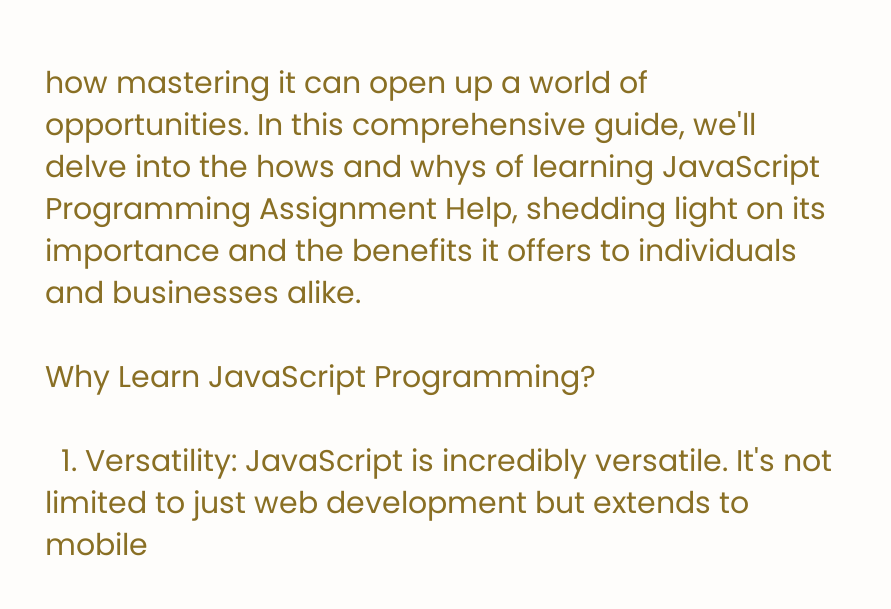how mastering it can open up a world of opportunities. In this comprehensive guide, we'll delve into the hows and whys of learning JavaScript Programming Assignment Help, shedding light on its importance and the benefits it offers to individuals and businesses alike.

Why Learn JavaScript Programming?

  1. Versatility: JavaScript is incredibly versatile. It's not limited to just web development but extends to mobile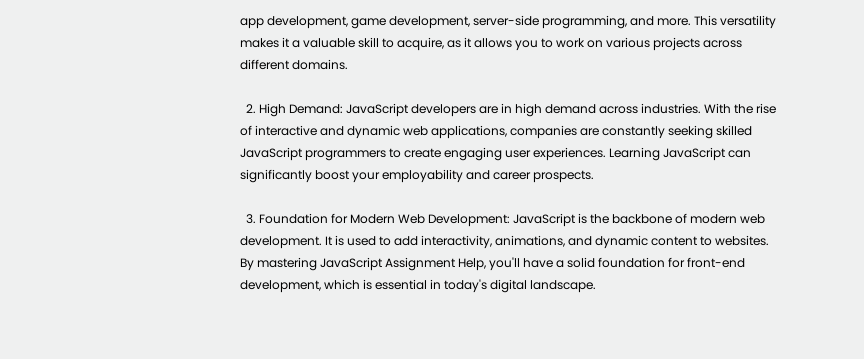app development, game development, server-side programming, and more. This versatility makes it a valuable skill to acquire, as it allows you to work on various projects across different domains.

  2. High Demand: JavaScript developers are in high demand across industries. With the rise of interactive and dynamic web applications, companies are constantly seeking skilled JavaScript programmers to create engaging user experiences. Learning JavaScript can significantly boost your employability and career prospects.

  3. Foundation for Modern Web Development: JavaScript is the backbone of modern web development. It is used to add interactivity, animations, and dynamic content to websites. By mastering JavaScript Assignment Help, you'll have a solid foundation for front-end development, which is essential in today's digital landscape.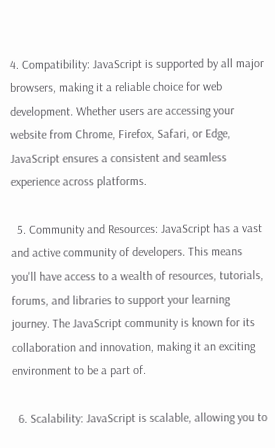4. Compatibility: JavaScript is supported by all major browsers, making it a reliable choice for web development. Whether users are accessing your website from Chrome, Firefox, Safari, or Edge, JavaScript ensures a consistent and seamless experience across platforms.

  5. Community and Resources: JavaScript has a vast and active community of developers. This means you'll have access to a wealth of resources, tutorials, forums, and libraries to support your learning journey. The JavaScript community is known for its collaboration and innovation, making it an exciting environment to be a part of.

  6. Scalability: JavaScript is scalable, allowing you to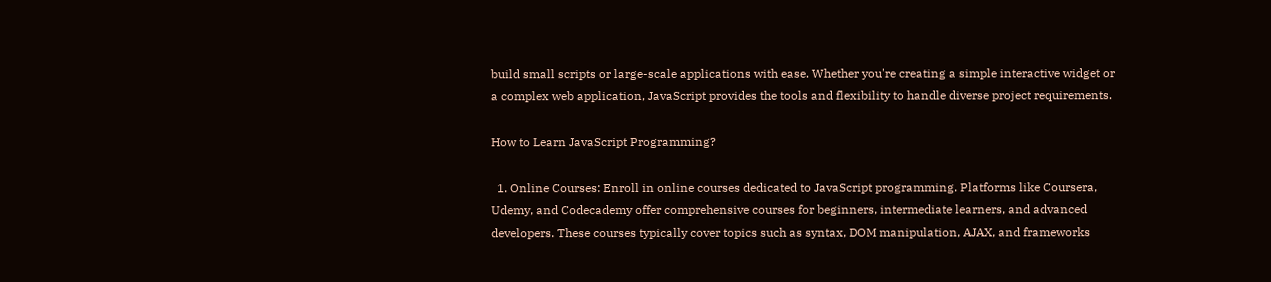build small scripts or large-scale applications with ease. Whether you're creating a simple interactive widget or a complex web application, JavaScript provides the tools and flexibility to handle diverse project requirements.

How to Learn JavaScript Programming?

  1. Online Courses: Enroll in online courses dedicated to JavaScript programming. Platforms like Coursera, Udemy, and Codecademy offer comprehensive courses for beginners, intermediate learners, and advanced developers. These courses typically cover topics such as syntax, DOM manipulation, AJAX, and frameworks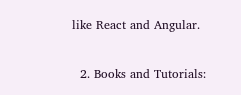like React and Angular.

  2. Books and Tutorials: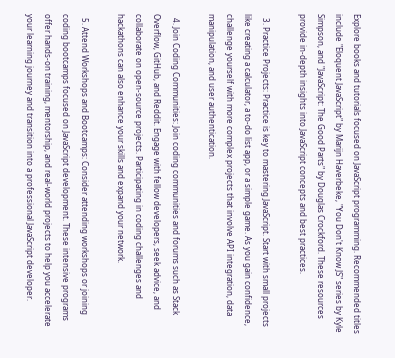Explore books and tutorials focused on JavaScript programming. Recommended titles include "Eloquent JavaScript" by Marijn Haverbeke, "You Don't Know JS" series by Kyle Simpson, and "JavaScript: The Good Parts" by Douglas Crockford. These resources provide in-depth insights into JavaScript concepts and best practices.

  3. Practice Projects: Practice is key to mastering JavaScript. Start with small projects like creating a calculator, a to-do list app, or a simple game. As you gain confidence, challenge yourself with more complex projects that involve API integration, data manipulation, and user authentication.

  4. Join Coding Communities: Join coding communities and forums such as Stack Overflow, GitHub, and Reddit. Engage with fellow developers, seek advice, and collaborate on open-source projects. Participating in coding challenges and hackathons can also enhance your skills and expand your network.

  5. Attend Workshops and Bootcamps: Consider attending workshops or joining coding bootcamps focused on JavaScript development. These intensive programs offer hands-on training, mentorship, and real-world projects to help you accelerate your learning journey and transition into a professional JavaScript developer.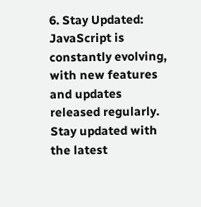6. Stay Updated: JavaScript is constantly evolving, with new features and updates released regularly. Stay updated with the latest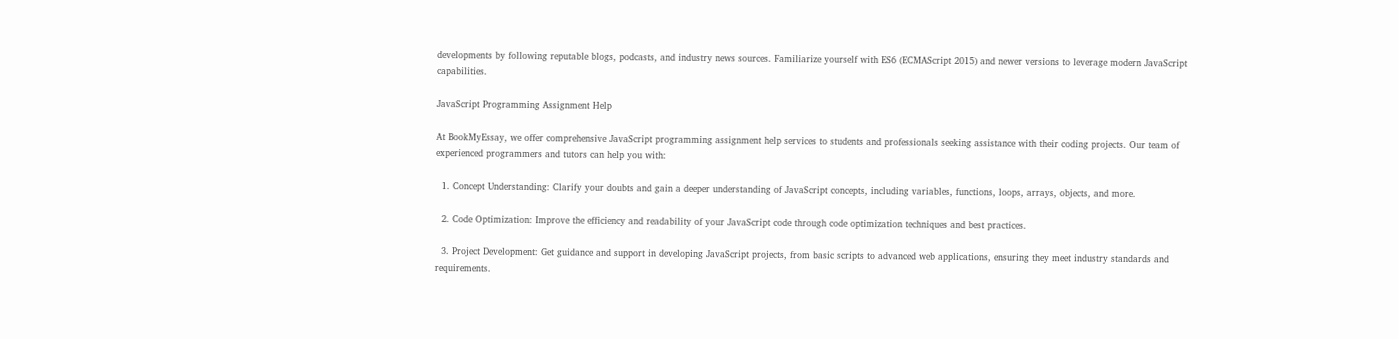developments by following reputable blogs, podcasts, and industry news sources. Familiarize yourself with ES6 (ECMAScript 2015) and newer versions to leverage modern JavaScript capabilities.

JavaScript Programming Assignment Help

At BookMyEssay, we offer comprehensive JavaScript programming assignment help services to students and professionals seeking assistance with their coding projects. Our team of experienced programmers and tutors can help you with:

  1. Concept Understanding: Clarify your doubts and gain a deeper understanding of JavaScript concepts, including variables, functions, loops, arrays, objects, and more.

  2. Code Optimization: Improve the efficiency and readability of your JavaScript code through code optimization techniques and best practices.

  3. Project Development: Get guidance and support in developing JavaScript projects, from basic scripts to advanced web applications, ensuring they meet industry standards and requirements.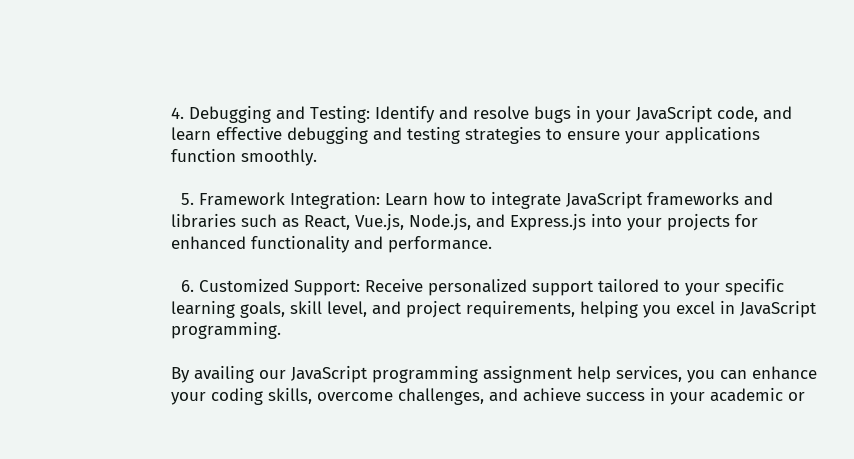4. Debugging and Testing: Identify and resolve bugs in your JavaScript code, and learn effective debugging and testing strategies to ensure your applications function smoothly.

  5. Framework Integration: Learn how to integrate JavaScript frameworks and libraries such as React, Vue.js, Node.js, and Express.js into your projects for enhanced functionality and performance.

  6. Customized Support: Receive personalized support tailored to your specific learning goals, skill level, and project requirements, helping you excel in JavaScript programming.

By availing our JavaScript programming assignment help services, you can enhance your coding skills, overcome challenges, and achieve success in your academic or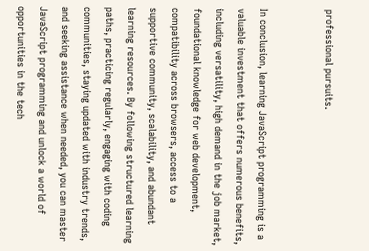professional pursuits.


In conclusion, learning JavaScript programming is a valuable investment that offers numerous benefits, including versatility, high demand in the job market, foundational knowledge for web development, compatibility across browsers, access to a supportive community, scalability, and abundant learning resources. By following structured learning paths, practicing regularly, engaging with coding communities, staying updated with industry trends, and seeking assistance when needed, you can master JavaScript programming and unlock a world of opportunities in the tech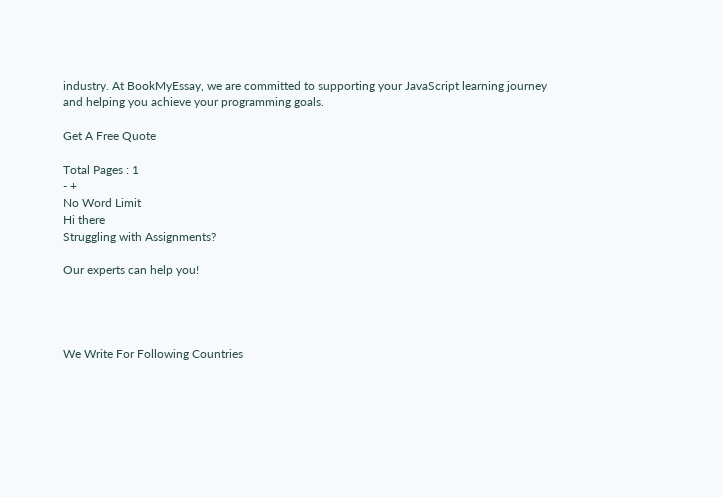industry. At BookMyEssay, we are committed to supporting your JavaScript learning journey and helping you achieve your programming goals.

Get A Free Quote

Total Pages : 1
- +
No Word Limit
Hi there
Struggling with Assignments?

Our experts can help you!




We Write For Following Countries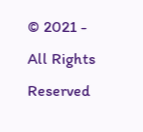© 2021 -
All Rights Reserved